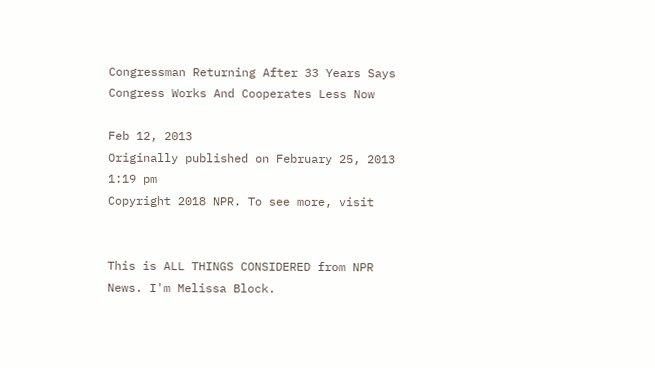Congressman Returning After 33 Years Says Congress Works And Cooperates Less Now

Feb 12, 2013
Originally published on February 25, 2013 1:19 pm
Copyright 2018 NPR. To see more, visit


This is ALL THINGS CONSIDERED from NPR News. I'm Melissa Block.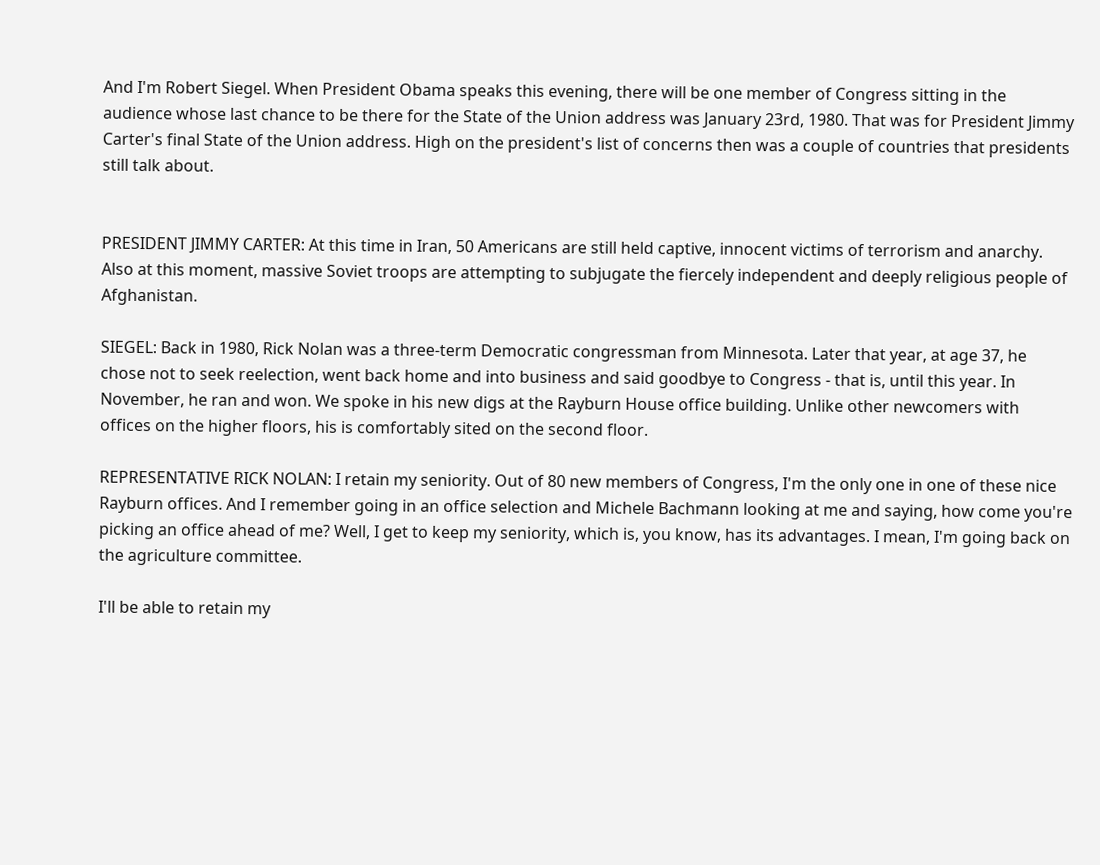And I'm Robert Siegel. When President Obama speaks this evening, there will be one member of Congress sitting in the audience whose last chance to be there for the State of the Union address was January 23rd, 1980. That was for President Jimmy Carter's final State of the Union address. High on the president's list of concerns then was a couple of countries that presidents still talk about.


PRESIDENT JIMMY CARTER: At this time in Iran, 50 Americans are still held captive, innocent victims of terrorism and anarchy. Also at this moment, massive Soviet troops are attempting to subjugate the fiercely independent and deeply religious people of Afghanistan.

SIEGEL: Back in 1980, Rick Nolan was a three-term Democratic congressman from Minnesota. Later that year, at age 37, he chose not to seek reelection, went back home and into business and said goodbye to Congress - that is, until this year. In November, he ran and won. We spoke in his new digs at the Rayburn House office building. Unlike other newcomers with offices on the higher floors, his is comfortably sited on the second floor.

REPRESENTATIVE RICK NOLAN: I retain my seniority. Out of 80 new members of Congress, I'm the only one in one of these nice Rayburn offices. And I remember going in an office selection and Michele Bachmann looking at me and saying, how come you're picking an office ahead of me? Well, I get to keep my seniority, which is, you know, has its advantages. I mean, I'm going back on the agriculture committee.

I'll be able to retain my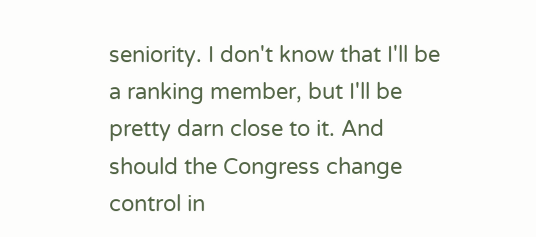seniority. I don't know that I'll be a ranking member, but I'll be pretty darn close to it. And should the Congress change control in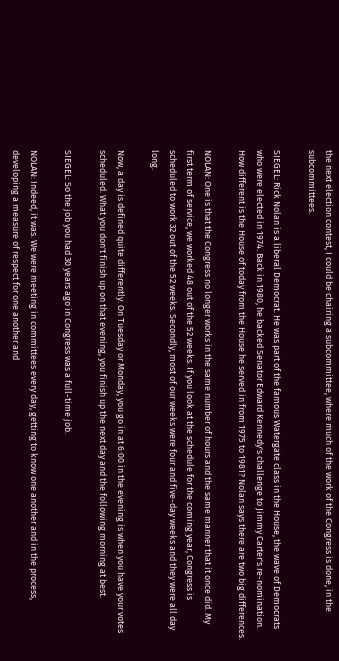the next election contest, I could be chairing a subcommittee, where much of the work of the Congress is done, in the subcommittees.

SIEGEL: Rick Nolan is a liberal Democrat. He was part of the famous Watergate class in the House, the wave of Democrats who were elected in 1974. Back in 1980, he backed Senator Edward Kennedy's challenge to Jimmy Carter's re-nomination. How different is the House of today from the House he served in from 1975 to 1981? Nolan says there are two big differences.

NOLAN: One is that the Congress no longer works in the same number of hours and the same manner that it once did. My first term of service, we worked 48 out of the 52 weeks. If you look at the schedule for the coming year, Congress is scheduled to work 32 out of the 52 weeks. Secondly, most of our weeks were four and five-day weeks and they were all day long.

Now, a day is defined quite differently. On Tuesday or Monday, you go in at 6:00 in the evening is when you have your votes scheduled. What you don't finish up on that evening, you finish up the next day and the following morning at best.

SIEGEL: So the job you had 30 years ago in Congress was a full-time job.

NOLAN: Indeed, it was. We were meeting in committees every day, getting to know one another and in the process, developing a measure of respect for one another and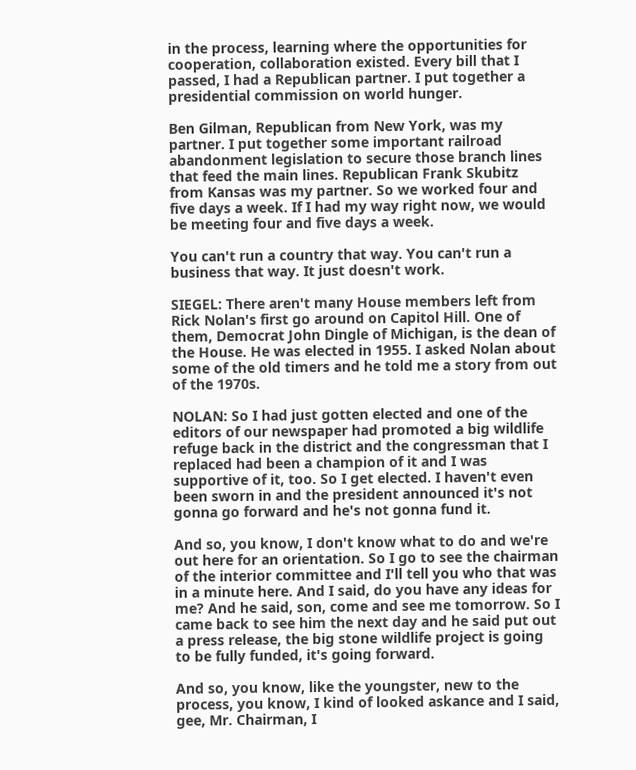in the process, learning where the opportunities for cooperation, collaboration existed. Every bill that I passed, I had a Republican partner. I put together a presidential commission on world hunger.

Ben Gilman, Republican from New York, was my partner. I put together some important railroad abandonment legislation to secure those branch lines that feed the main lines. Republican Frank Skubitz from Kansas was my partner. So we worked four and five days a week. If I had my way right now, we would be meeting four and five days a week.

You can't run a country that way. You can't run a business that way. It just doesn't work.

SIEGEL: There aren't many House members left from Rick Nolan's first go around on Capitol Hill. One of them, Democrat John Dingle of Michigan, is the dean of the House. He was elected in 1955. I asked Nolan about some of the old timers and he told me a story from out of the 1970s.

NOLAN: So I had just gotten elected and one of the editors of our newspaper had promoted a big wildlife refuge back in the district and the congressman that I replaced had been a champion of it and I was supportive of it, too. So I get elected. I haven't even been sworn in and the president announced it's not gonna go forward and he's not gonna fund it.

And so, you know, I don't know what to do and we're out here for an orientation. So I go to see the chairman of the interior committee and I'll tell you who that was in a minute here. And I said, do you have any ideas for me? And he said, son, come and see me tomorrow. So I came back to see him the next day and he said put out a press release, the big stone wildlife project is going to be fully funded, it's going forward.

And so, you know, like the youngster, new to the process, you know, I kind of looked askance and I said, gee, Mr. Chairman, I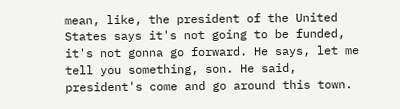mean, like, the president of the United States says it's not going to be funded, it's not gonna go forward. He says, let me tell you something, son. He said, president's come and go around this town.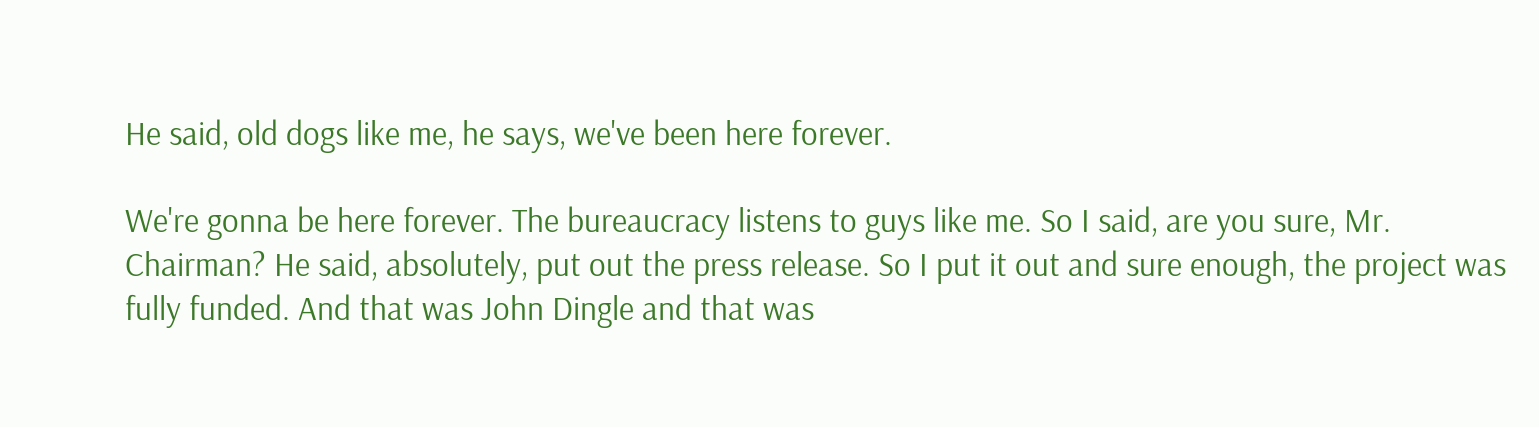He said, old dogs like me, he says, we've been here forever.

We're gonna be here forever. The bureaucracy listens to guys like me. So I said, are you sure, Mr. Chairman? He said, absolutely, put out the press release. So I put it out and sure enough, the project was fully funded. And that was John Dingle and that was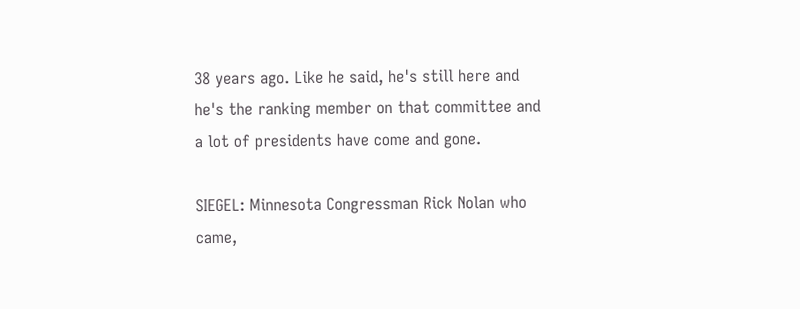38 years ago. Like he said, he's still here and he's the ranking member on that committee and a lot of presidents have come and gone.

SIEGEL: Minnesota Congressman Rick Nolan who came,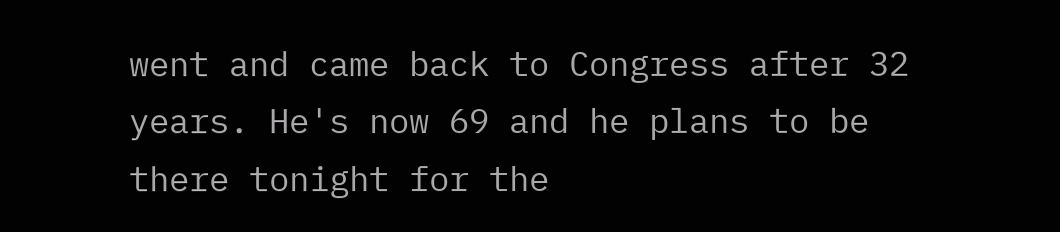went and came back to Congress after 32 years. He's now 69 and he plans to be there tonight for the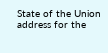State of the Union address for the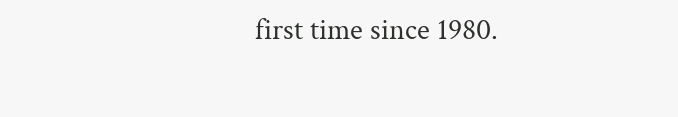first time since 1980.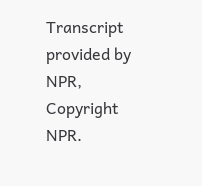Transcript provided by NPR, Copyright NPR.